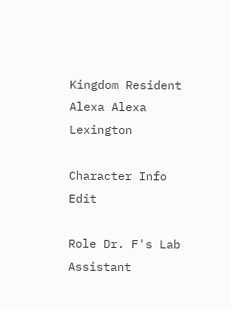Kingdom Resident Alexa Alexa Lexington

Character Info Edit

Role Dr. F's Lab Assistant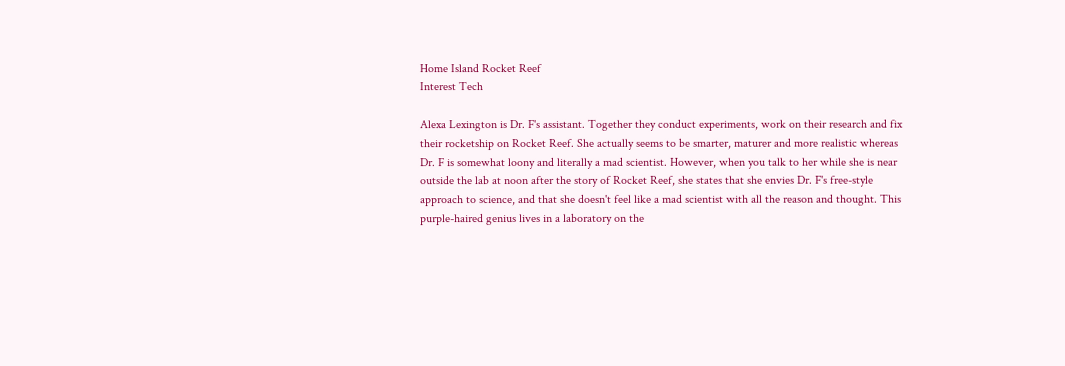Home Island Rocket Reef
Interest Tech

Alexa Lexington is Dr. F's assistant. Together they conduct experiments, work on their research and fix their rocketship on Rocket Reef. She actually seems to be smarter, maturer and more realistic whereas Dr. F is somewhat loony and literally a mad scientist. However, when you talk to her while she is near outside the lab at noon after the story of Rocket Reef, she states that she envies Dr. F's free-style approach to science, and that she doesn't feel like a mad scientist with all the reason and thought. This purple-haired genius lives in a laboratory on the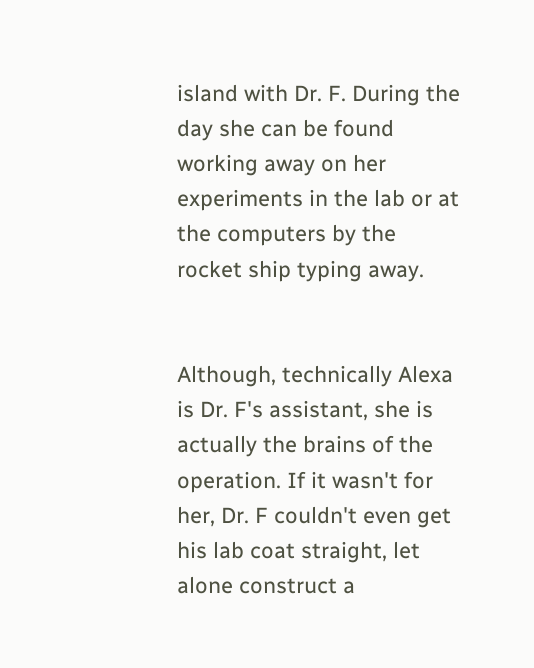island with Dr. F. During the day she can be found working away on her experiments in the lab or at the computers by the rocket ship typing away.


Although, technically Alexa is Dr. F's assistant, she is actually the brains of the operation. If it wasn't for her, Dr. F couldn't even get his lab coat straight, let alone construct a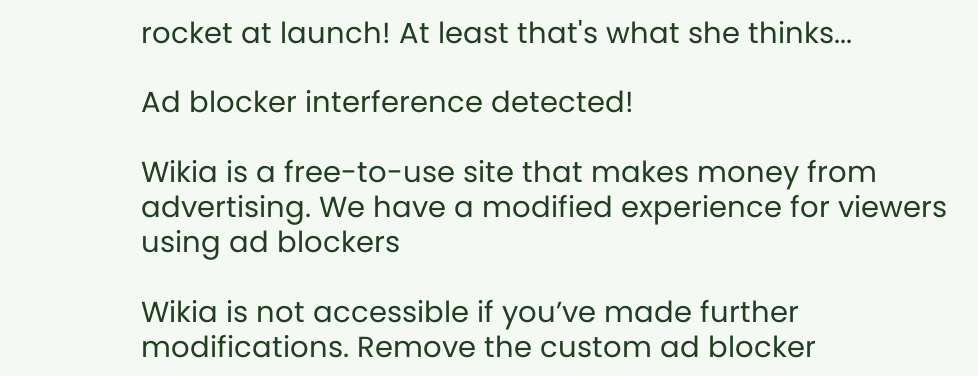rocket at launch! At least that's what she thinks...

Ad blocker interference detected!

Wikia is a free-to-use site that makes money from advertising. We have a modified experience for viewers using ad blockers

Wikia is not accessible if you’ve made further modifications. Remove the custom ad blocker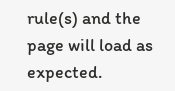rule(s) and the page will load as expected.